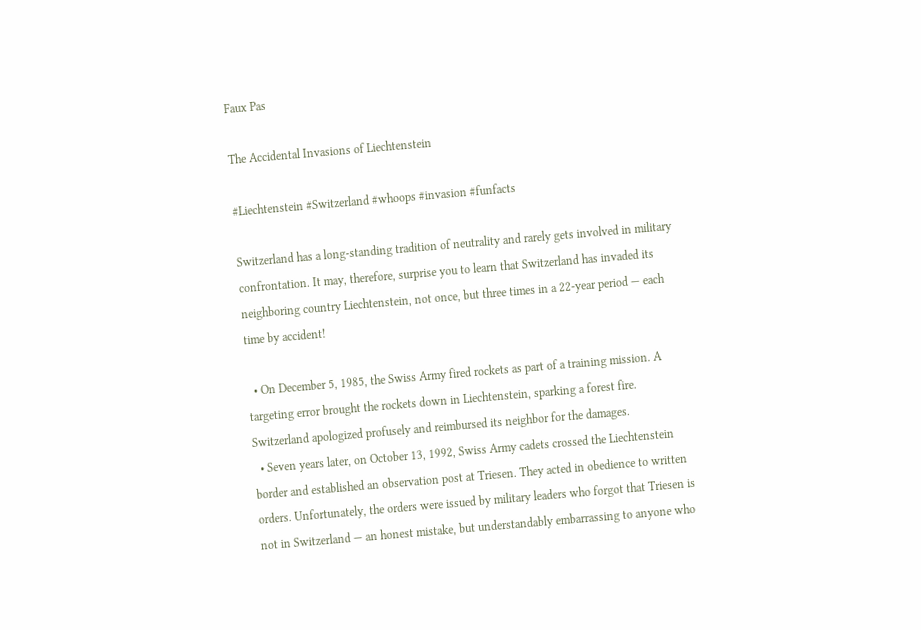Faux Pas

The Accidental Invasions of Liechtenstein

#Liechtenstein #Switzerland #whoops #invasion #funfacts

Switzerland has a long-standing tradition of neutrality and rarely gets involved in military confrontation. It may, therefore, surprise you to learn that Switzerland has invaded its neighboring country Liechtenstein, not once, but three times in a 22-year period — each time by accident!

  • On December 5, 1985, the Swiss Army fired rockets as part of a training mission. A targeting error brought the rockets down in Liechtenstein, sparking a forest fire. Switzerland apologized profusely and reimbursed its neighbor for the damages.
  • Seven years later, on October 13, 1992, Swiss Army cadets crossed the Liechtenstein border and established an observation post at Triesen. They acted in obedience to written orders. Unfortunately, the orders were issued by military leaders who forgot that Triesen is not in Switzerland — an honest mistake, but understandably embarrassing to anyone who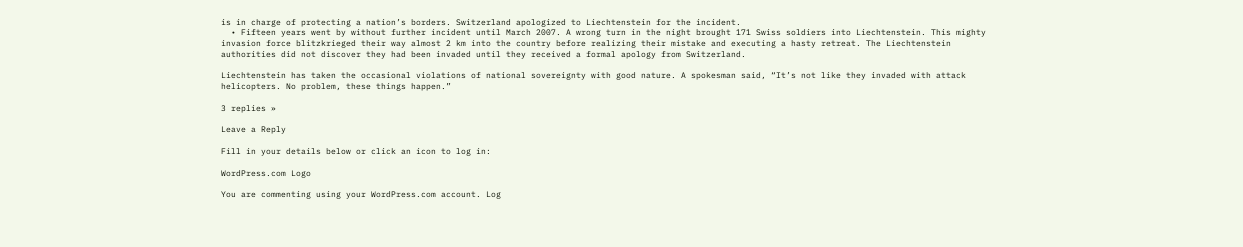is in charge of protecting a nation’s borders. Switzerland apologized to Liechtenstein for the incident.
  • Fifteen years went by without further incident until March 2007. A wrong turn in the night brought 171 Swiss soldiers into Liechtenstein. This mighty invasion force blitzkrieged their way almost 2 km into the country before realizing their mistake and executing a hasty retreat. The Liechtenstein authorities did not discover they had been invaded until they received a formal apology from Switzerland.

Liechtenstein has taken the occasional violations of national sovereignty with good nature. A spokesman said, “It’s not like they invaded with attack helicopters. No problem, these things happen.”

3 replies »

Leave a Reply

Fill in your details below or click an icon to log in:

WordPress.com Logo

You are commenting using your WordPress.com account. Log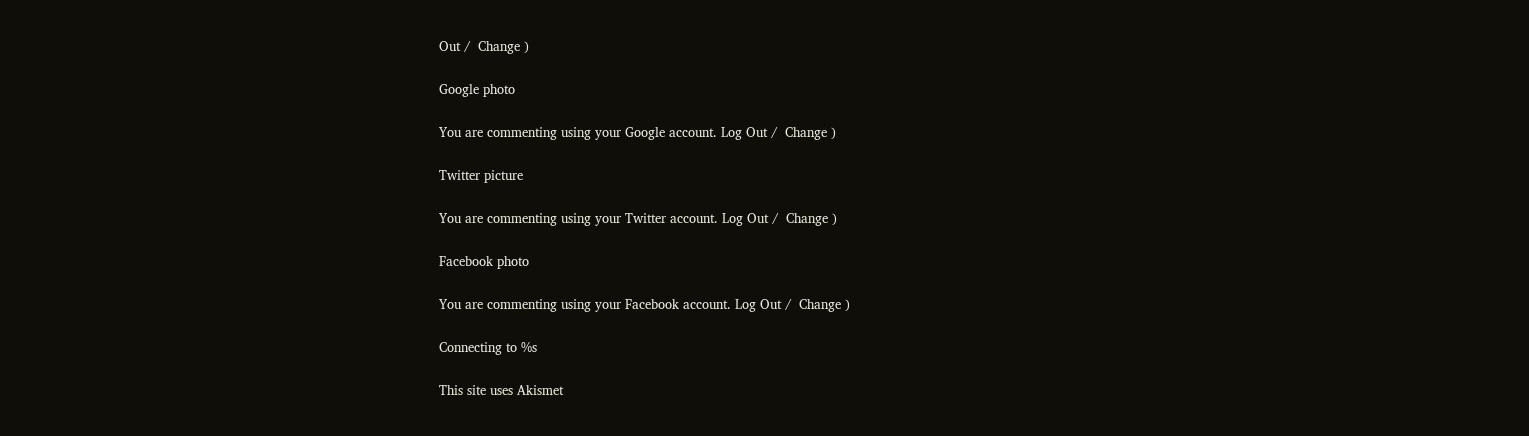Out /  Change )

Google photo

You are commenting using your Google account. Log Out /  Change )

Twitter picture

You are commenting using your Twitter account. Log Out /  Change )

Facebook photo

You are commenting using your Facebook account. Log Out /  Change )

Connecting to %s

This site uses Akismet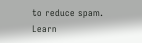to reduce spam. Learn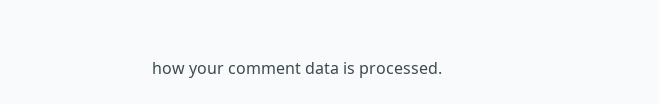how your comment data is processed.